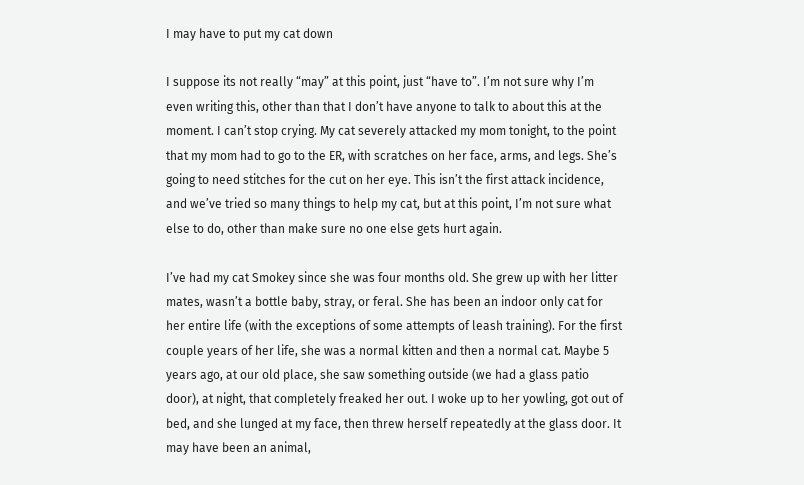I may have to put my cat down

I suppose its not really “may” at this point, just “have to”. I’m not sure why I’m even writing this, other than that I don’t have anyone to talk to about this at the moment. I can’t stop crying. My cat severely attacked my mom tonight, to the point that my mom had to go to the ER, with scratches on her face, arms, and legs. She’s going to need stitches for the cut on her eye. This isn’t the first attack incidence, and we’ve tried so many things to help my cat, but at this point, I’m not sure what else to do, other than make sure no one else gets hurt again.

I’ve had my cat Smokey since she was four months old. She grew up with her litter mates, wasn’t a bottle baby, stray, or feral. She has been an indoor only cat for her entire life (with the exceptions of some attempts of leash training). For the first couple years of her life, she was a normal kitten and then a normal cat. Maybe 5 years ago, at our old place, she saw something outside (we had a glass patio door), at night, that completely freaked her out. I woke up to her yowling, got out of bed, and she lunged at my face, then threw herself repeatedly at the glass door. It may have been an animal,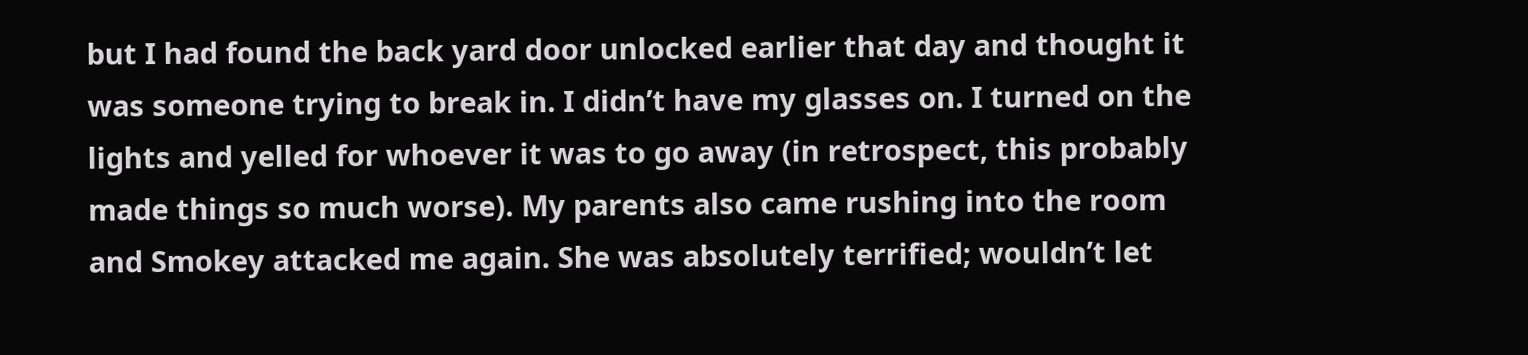but I had found the back yard door unlocked earlier that day and thought it was someone trying to break in. I didn’t have my glasses on. I turned on the lights and yelled for whoever it was to go away (in retrospect, this probably made things so much worse). My parents also came rushing into the room and Smokey attacked me again. She was absolutely terrified; wouldn’t let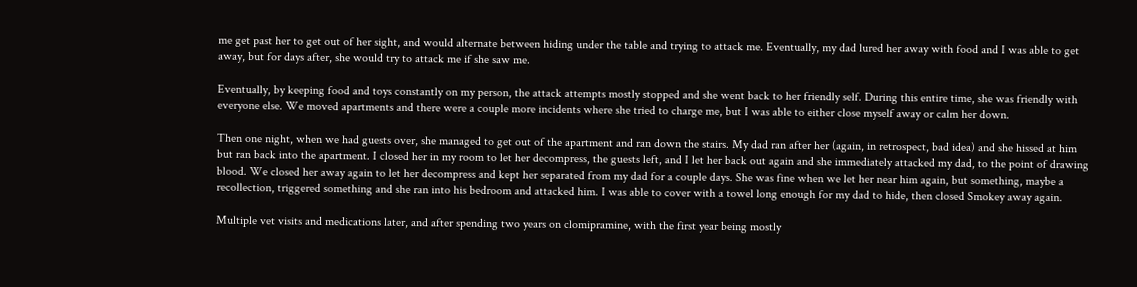me get past her to get out of her sight, and would alternate between hiding under the table and trying to attack me. Eventually, my dad lured her away with food and I was able to get away, but for days after, she would try to attack me if she saw me.

Eventually, by keeping food and toys constantly on my person, the attack attempts mostly stopped and she went back to her friendly self. During this entire time, she was friendly with everyone else. We moved apartments and there were a couple more incidents where she tried to charge me, but I was able to either close myself away or calm her down.

Then one night, when we had guests over, she managed to get out of the apartment and ran down the stairs. My dad ran after her (again, in retrospect, bad idea) and she hissed at him but ran back into the apartment. I closed her in my room to let her decompress, the guests left, and I let her back out again and she immediately attacked my dad, to the point of drawing blood. We closed her away again to let her decompress and kept her separated from my dad for a couple days. She was fine when we let her near him again, but something, maybe a recollection, triggered something and she ran into his bedroom and attacked him. I was able to cover with a towel long enough for my dad to hide, then closed Smokey away again.

Multiple vet visits and medications later, and after spending two years on clomipramine, with the first year being mostly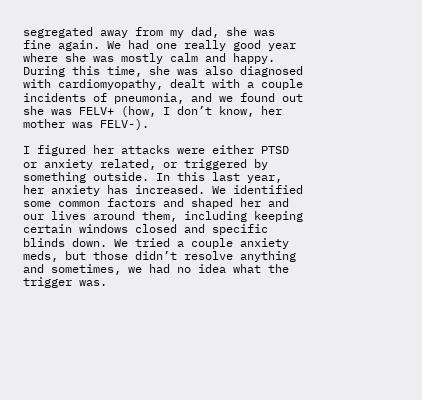segregated away from my dad, she was fine again. We had one really good year where she was mostly calm and happy. During this time, she was also diagnosed with cardiomyopathy, dealt with a couple incidents of pneumonia, and we found out she was FELV+ (how, I don’t know, her mother was FELV-).

I figured her attacks were either PTSD or anxiety related, or triggered by something outside. In this last year, her anxiety has increased. We identified some common factors and shaped her and our lives around them, including keeping certain windows closed and specific blinds down. We tried a couple anxiety meds, but those didn’t resolve anything and sometimes, we had no idea what the trigger was.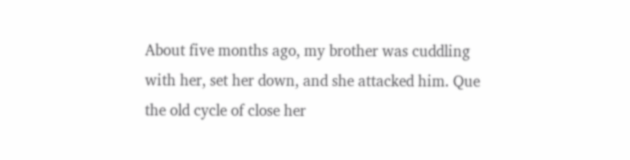About five months ago, my brother was cuddling with her, set her down, and she attacked him. Que the old cycle of close her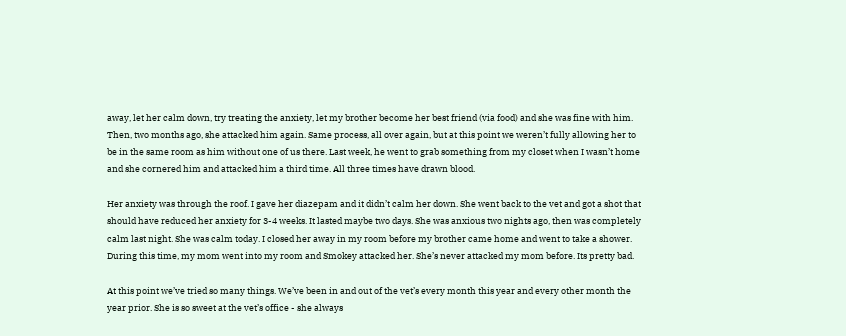away, let her calm down, try treating the anxiety, let my brother become her best friend (via food) and she was fine with him. Then, two months ago, she attacked him again. Same process, all over again, but at this point we weren’t fully allowing her to be in the same room as him without one of us there. Last week, he went to grab something from my closet when I wasn’t home and she cornered him and attacked him a third time. All three times have drawn blood.

Her anxiety was through the roof. I gave her diazepam and it didn’t calm her down. She went back to the vet and got a shot that should have reduced her anxiety for 3-4 weeks. It lasted maybe two days. She was anxious two nights ago, then was completely calm last night. She was calm today. I closed her away in my room before my brother came home and went to take a shower. During this time, my mom went into my room and Smokey attacked her. She’s never attacked my mom before. Its pretty bad.

At this point we’ve tried so many things. We’ve been in and out of the vet’s every month this year and every other month the year prior. She is so sweet at the vet’s office - she always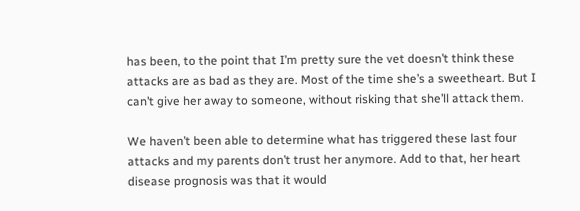has been, to the point that I’m pretty sure the vet doesn’t think these attacks are as bad as they are. Most of the time she’s a sweetheart. But I can’t give her away to someone, without risking that she’ll attack them.

We haven’t been able to determine what has triggered these last four attacks and my parents don’t trust her anymore. Add to that, her heart disease prognosis was that it would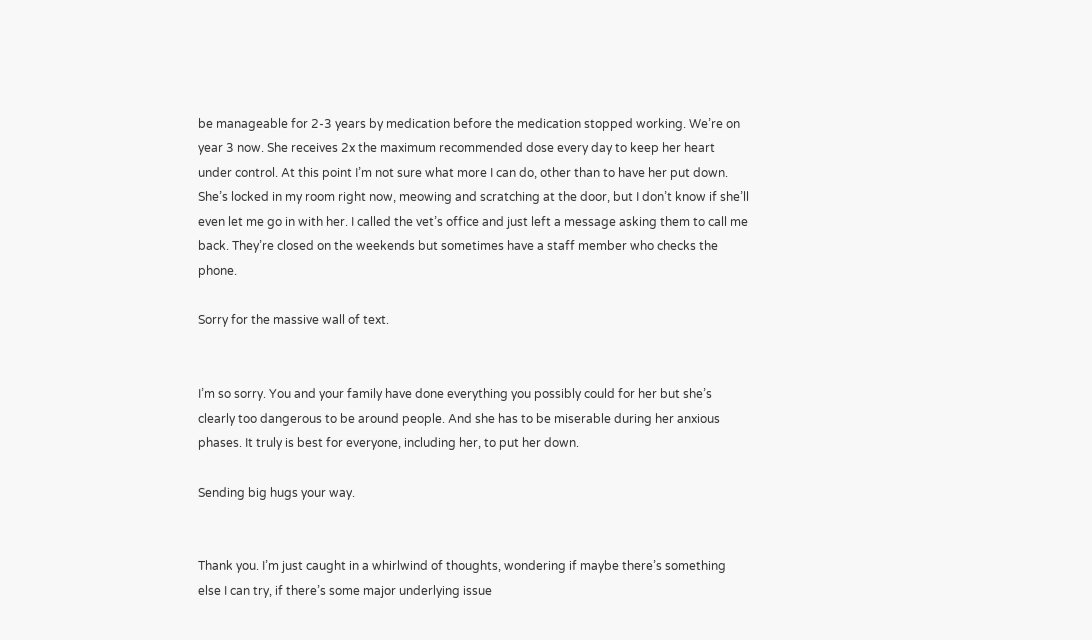be manageable for 2-3 years by medication before the medication stopped working. We’re on year 3 now. She receives 2x the maximum recommended dose every day to keep her heart under control. At this point I’m not sure what more I can do, other than to have her put down. She’s locked in my room right now, meowing and scratching at the door, but I don’t know if she’ll even let me go in with her. I called the vet’s office and just left a message asking them to call me back. They’re closed on the weekends but sometimes have a staff member who checks the phone.

Sorry for the massive wall of text.


I’m so sorry. You and your family have done everything you possibly could for her but she’s clearly too dangerous to be around people. And she has to be miserable during her anxious phases. It truly is best for everyone, including her, to put her down.

Sending big hugs your way.


Thank you. I’m just caught in a whirlwind of thoughts, wondering if maybe there’s something else I can try, if there’s some major underlying issue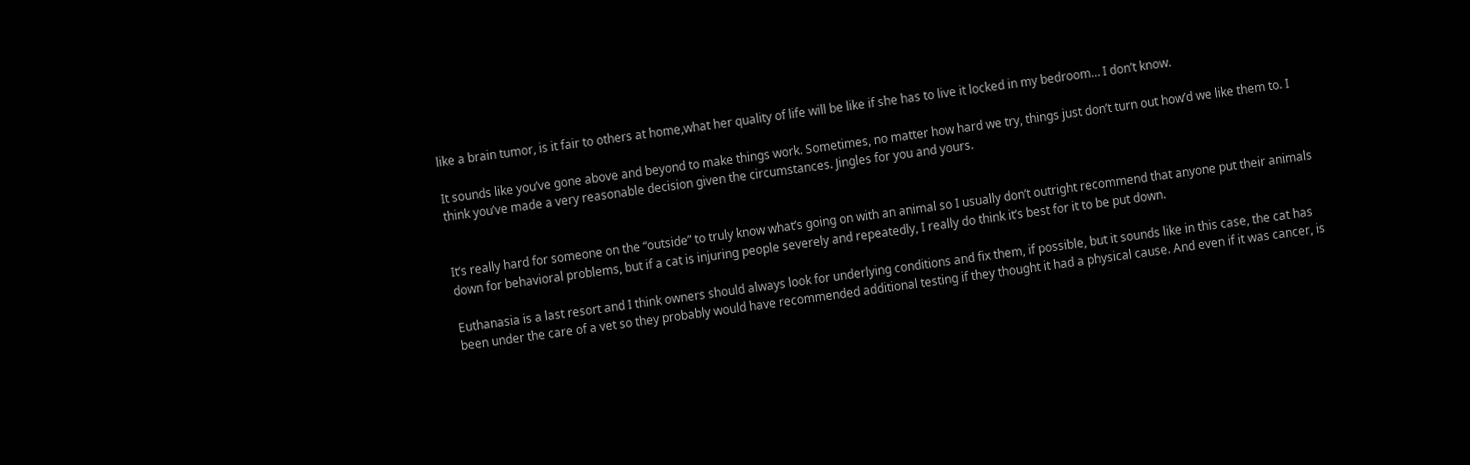like a brain tumor, is it fair to others at home,what her quality of life will be like if she has to live it locked in my bedroom… I don’t know.

It sounds like you’ve gone above and beyond to make things work. Sometimes, no matter how hard we try, things just don’t turn out how’d we like them to. I think you’ve made a very reasonable decision given the circumstances. Jingles for you and yours.


It’s really hard for someone on the “outside” to truly know what’s going on with an animal so I usually don’t outright recommend that anyone put their animals down for behavioral problems, but if a cat is injuring people severely and repeatedly, I really do think it’s best for it to be put down.

Euthanasia is a last resort and I think owners should always look for underlying conditions and fix them, if possible, but it sounds like in this case, the cat has been under the care of a vet so they probably would have recommended additional testing if they thought it had a physical cause. And even if it was cancer, is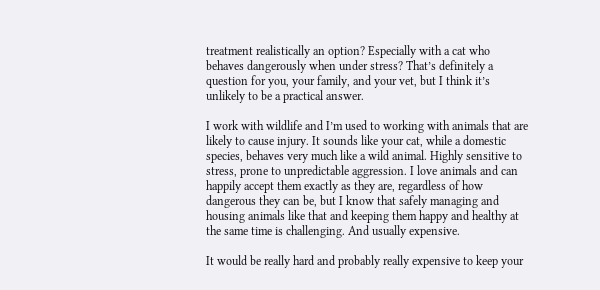treatment realistically an option? Especially with a cat who behaves dangerously when under stress? That’s definitely a question for you, your family, and your vet, but I think it’s unlikely to be a practical answer.

I work with wildlife and I’m used to working with animals that are likely to cause injury. It sounds like your cat, while a domestic species, behaves very much like a wild animal. Highly sensitive to stress, prone to unpredictable aggression. I love animals and can happily accept them exactly as they are, regardless of how dangerous they can be, but I know that safely managing and housing animals like that and keeping them happy and healthy at the same time is challenging. And usually expensive.

It would be really hard and probably really expensive to keep your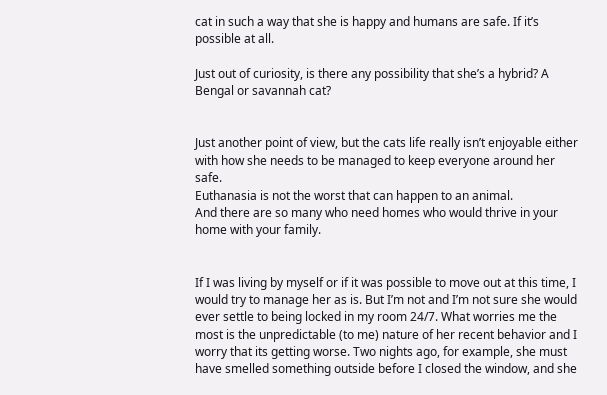cat in such a way that she is happy and humans are safe. If it’s possible at all.

Just out of curiosity, is there any possibility that she’s a hybrid? A Bengal or savannah cat?


Just another point of view, but the cats life really isn’t enjoyable either with how she needs to be managed to keep everyone around her safe.
Euthanasia is not the worst that can happen to an animal.
And there are so many who need homes who would thrive in your home with your family.


If I was living by myself or if it was possible to move out at this time, I would try to manage her as is. But I’m not and I’m not sure she would ever settle to being locked in my room 24/7. What worries me the most is the unpredictable (to me) nature of her recent behavior and I worry that its getting worse. Two nights ago, for example, she must have smelled something outside before I closed the window, and she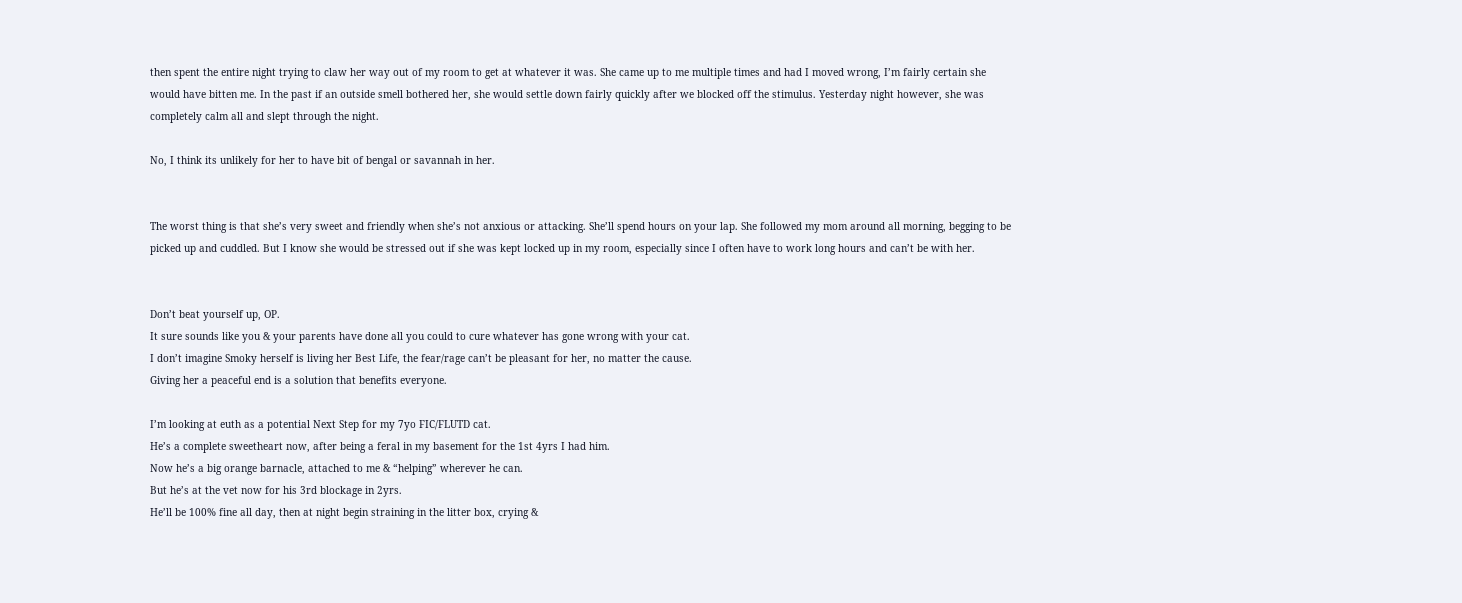then spent the entire night trying to claw her way out of my room to get at whatever it was. She came up to me multiple times and had I moved wrong, I’m fairly certain she would have bitten me. In the past if an outside smell bothered her, she would settle down fairly quickly after we blocked off the stimulus. Yesterday night however, she was completely calm all and slept through the night.

No, I think its unlikely for her to have bit of bengal or savannah in her.


The worst thing is that she’s very sweet and friendly when she’s not anxious or attacking. She’ll spend hours on your lap. She followed my mom around all morning, begging to be picked up and cuddled. But I know she would be stressed out if she was kept locked up in my room, especially since I often have to work long hours and can’t be with her.


Don’t beat yourself up, OP.
It sure sounds like you & your parents have done all you could to cure whatever has gone wrong with your cat.
I don’t imagine Smoky herself is living her Best Life, the fear/rage can’t be pleasant for her, no matter the cause.
Giving her a peaceful end is a solution that benefits everyone.

I’m looking at euth as a potential Next Step for my 7yo FIC/FLUTD cat.
He’s a complete sweetheart now, after being a feral in my basement for the 1st 4yrs I had him.
Now he’s a big orange barnacle, attached to me & “helping” wherever he can.
But he’s at the vet now for his 3rd blockage in 2yrs.
He’ll be 100% fine all day, then at night begin straining in the litter box, crying &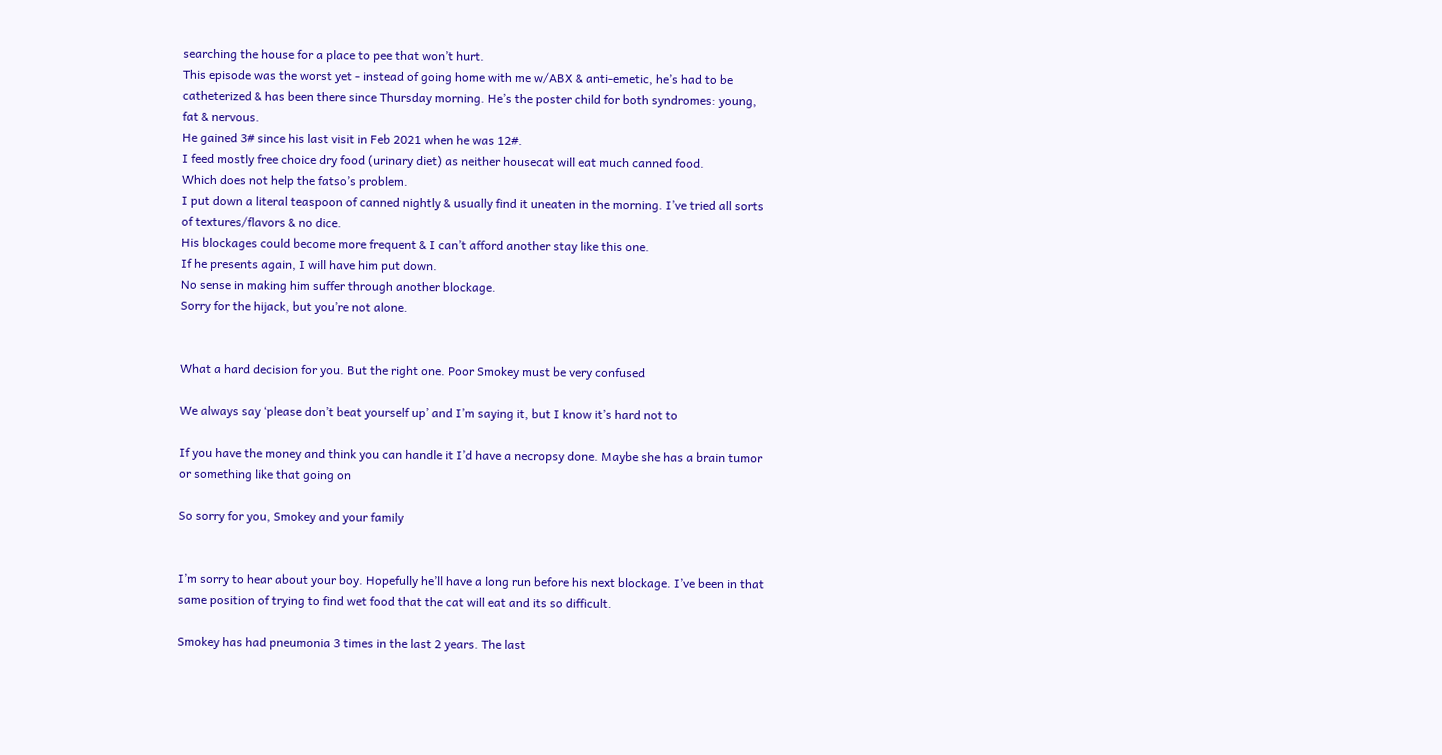searching the house for a place to pee that won’t hurt.
This episode was the worst yet - instead of going home with me w/ABX & anti-emetic, he’s had to be catheterized & has been there since Thursday morning. He’s the poster child for both syndromes: young, fat & nervous.
He gained 3# since his last visit in Feb 2021 when he was 12#.
I feed mostly free choice dry food (urinary diet) as neither housecat will eat much canned food.
Which does not help the fatso’s problem.
I put down a literal teaspoon of canned nightly & usually find it uneaten in the morning. I’ve tried all sorts of textures/flavors & no dice.
His blockages could become more frequent & I can’t afford another stay like this one.
If he presents again, I will have him put down.
No sense in making him suffer through another blockage.
Sorry for the hijack, but you’re not alone.


What a hard decision for you. But the right one. Poor Smokey must be very confused

We always say ‘please don’t beat yourself up’ and I’m saying it, but I know it’s hard not to

If you have the money and think you can handle it I’d have a necropsy done. Maybe she has a brain tumor or something like that going on

So sorry for you, Smokey and your family


I’m sorry to hear about your boy. Hopefully he’ll have a long run before his next blockage. I’ve been in that same position of trying to find wet food that the cat will eat and its so difficult.

Smokey has had pneumonia 3 times in the last 2 years. The last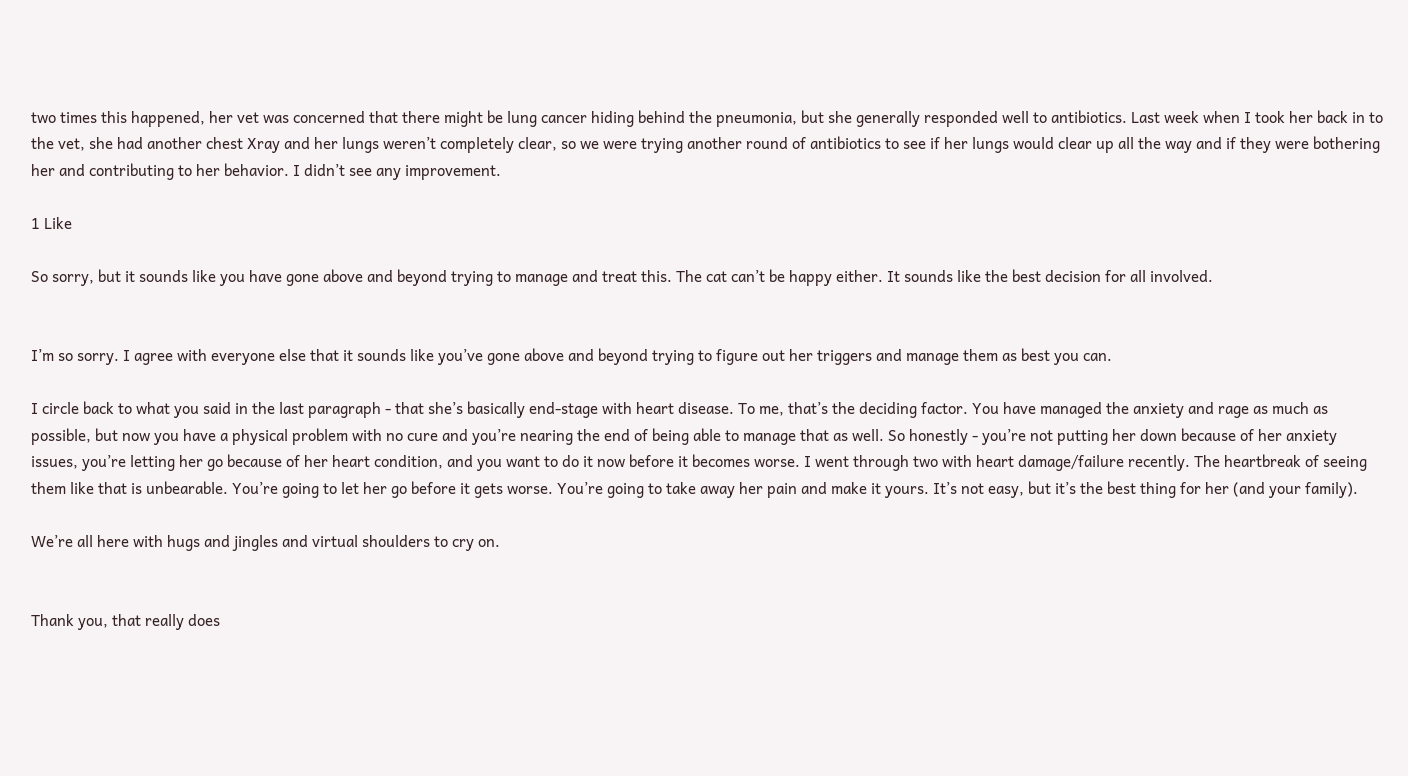two times this happened, her vet was concerned that there might be lung cancer hiding behind the pneumonia, but she generally responded well to antibiotics. Last week when I took her back in to the vet, she had another chest Xray and her lungs weren’t completely clear, so we were trying another round of antibiotics to see if her lungs would clear up all the way and if they were bothering her and contributing to her behavior. I didn’t see any improvement.

1 Like

So sorry, but it sounds like you have gone above and beyond trying to manage and treat this. The cat can’t be happy either. It sounds like the best decision for all involved.


I’m so sorry. I agree with everyone else that it sounds like you’ve gone above and beyond trying to figure out her triggers and manage them as best you can.

I circle back to what you said in the last paragraph - that she’s basically end-stage with heart disease. To me, that’s the deciding factor. You have managed the anxiety and rage as much as possible, but now you have a physical problem with no cure and you’re nearing the end of being able to manage that as well. So honestly - you’re not putting her down because of her anxiety issues, you’re letting her go because of her heart condition, and you want to do it now before it becomes worse. I went through two with heart damage/failure recently. The heartbreak of seeing them like that is unbearable. You’re going to let her go before it gets worse. You’re going to take away her pain and make it yours. It’s not easy, but it’s the best thing for her (and your family).

We’re all here with hugs and jingles and virtual shoulders to cry on.


Thank you, that really does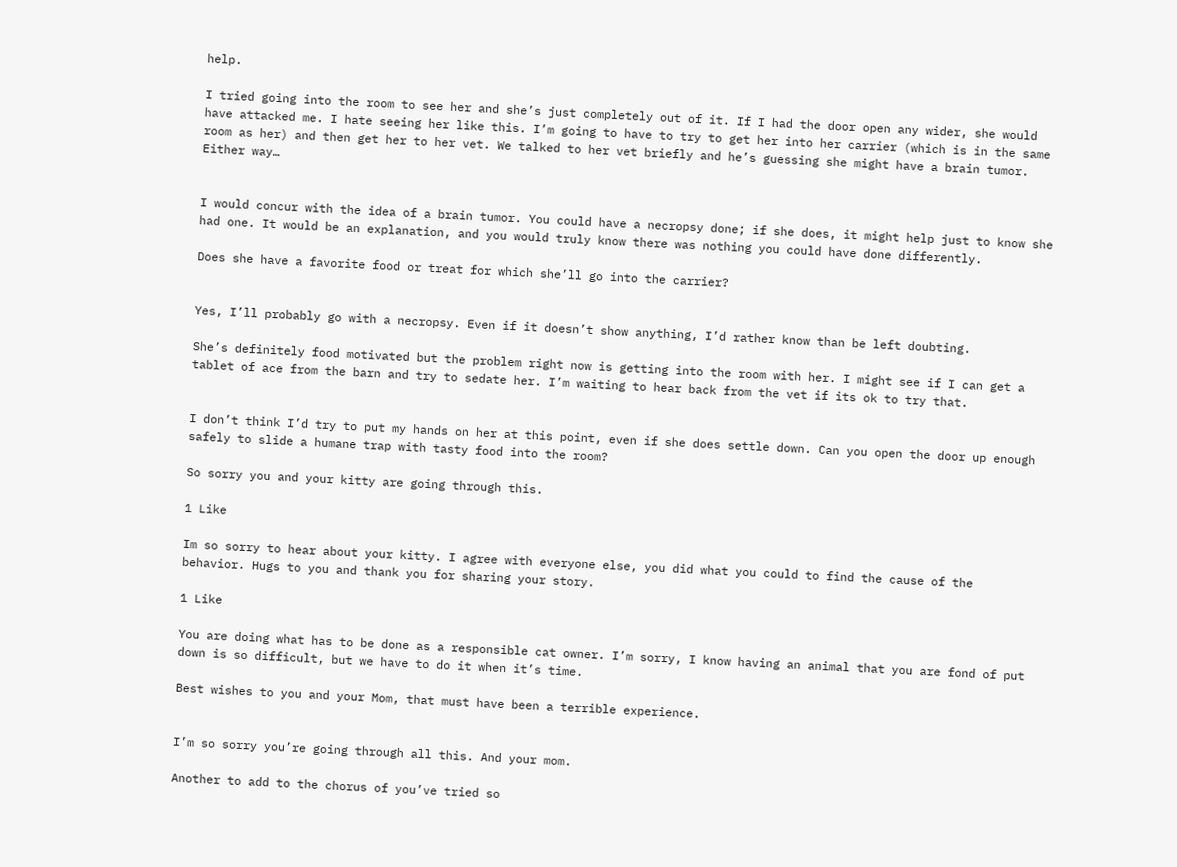help.

I tried going into the room to see her and she’s just completely out of it. If I had the door open any wider, she would have attacked me. I hate seeing her like this. I’m going to have to try to get her into her carrier (which is in the same room as her) and then get her to her vet. We talked to her vet briefly and he’s guessing she might have a brain tumor. Either way…


I would concur with the idea of a brain tumor. You could have a necropsy done; if she does, it might help just to know she had one. It would be an explanation, and you would truly know there was nothing you could have done differently.

Does she have a favorite food or treat for which she’ll go into the carrier?


Yes, I’ll probably go with a necropsy. Even if it doesn’t show anything, I’d rather know than be left doubting.

She’s definitely food motivated but the problem right now is getting into the room with her. I might see if I can get a tablet of ace from the barn and try to sedate her. I’m waiting to hear back from the vet if its ok to try that.


I don’t think I’d try to put my hands on her at this point, even if she does settle down. Can you open the door up enough safely to slide a humane trap with tasty food into the room?

So sorry you and your kitty are going through this.

1 Like

Im so sorry to hear about your kitty. I agree with everyone else, you did what you could to find the cause of the behavior. Hugs to you and thank you for sharing your story.

1 Like

You are doing what has to be done as a responsible cat owner. I’m sorry, I know having an animal that you are fond of put down is so difficult, but we have to do it when it’s time.

Best wishes to you and your Mom, that must have been a terrible experience.


I’m so sorry you’re going through all this. And your mom.

Another to add to the chorus of you’ve tried so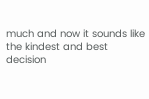much and now it sounds like the kindest and best decision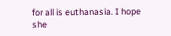for all is euthanasia. I hope she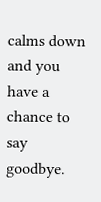calms down and you have a chance to say goodbye.